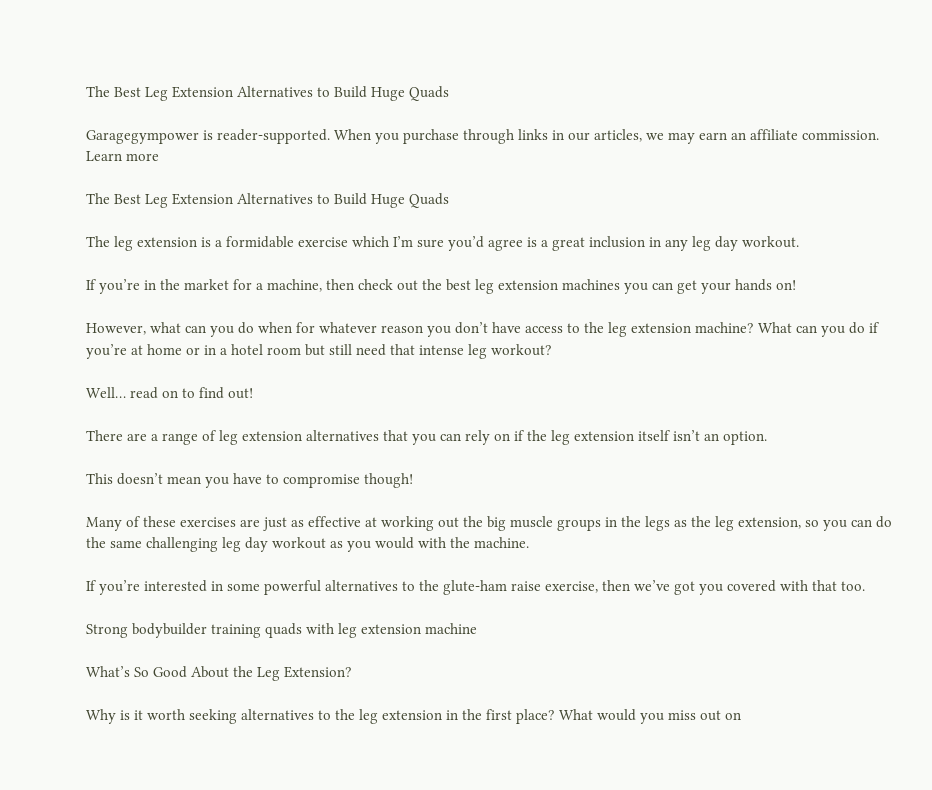The Best Leg Extension Alternatives to Build Huge Quads

Garagegympower is reader-supported. When you purchase through links in our articles, we may earn an affiliate commission. Learn more

The Best Leg Extension Alternatives to Build Huge Quads

The leg extension is a formidable exercise which I’m sure you’d agree is a great inclusion in any leg day workout.

If you’re in the market for a machine, then check out the best leg extension machines you can get your hands on!

However, what can you do when for whatever reason you don’t have access to the leg extension machine? What can you do if you’re at home or in a hotel room but still need that intense leg workout?

Well… read on to find out!

There are a range of leg extension alternatives that you can rely on if the leg extension itself isn’t an option.

This doesn’t mean you have to compromise though!

Many of these exercises are just as effective at working out the big muscle groups in the legs as the leg extension, so you can do the same challenging leg day workout as you would with the machine.

If you’re interested in some powerful alternatives to the glute-ham raise exercise, then we’ve got you covered with that too.

Strong bodybuilder training quads with leg extension machine

What’s So Good About the Leg Extension?

Why is it worth seeking alternatives to the leg extension in the first place? What would you miss out on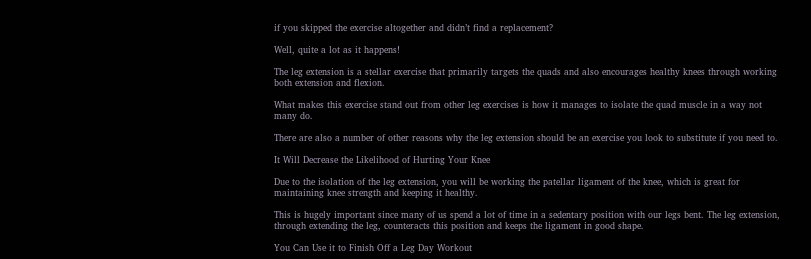if you skipped the exercise altogether and didn’t find a replacement?

Well, quite a lot as it happens!

The leg extension is a stellar exercise that primarily targets the quads and also encourages healthy knees through working both extension and flexion.

What makes this exercise stand out from other leg exercises is how it manages to isolate the quad muscle in a way not many do.

There are also a number of other reasons why the leg extension should be an exercise you look to substitute if you need to.

It Will Decrease the Likelihood of Hurting Your Knee

Due to the isolation of the leg extension, you will be working the patellar ligament of the knee, which is great for maintaining knee strength and keeping it healthy.

This is hugely important since many of us spend a lot of time in a sedentary position with our legs bent. The leg extension, through extending the leg, counteracts this position and keeps the ligament in good shape.

You Can Use it to Finish Off a Leg Day Workout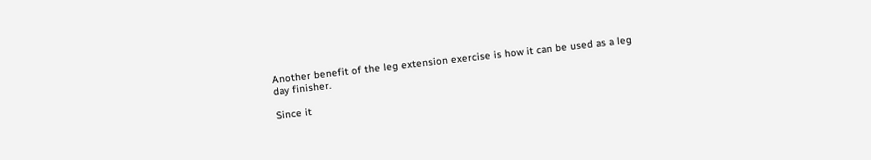Another benefit of the leg extension exercise is how it can be used as a leg day finisher.

Since it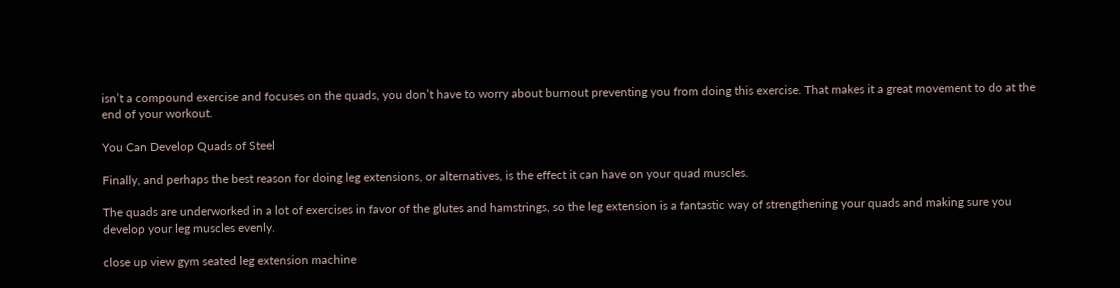isn’t a compound exercise and focuses on the quads, you don’t have to worry about burnout preventing you from doing this exercise. That makes it a great movement to do at the end of your workout.

You Can Develop Quads of Steel

Finally, and perhaps the best reason for doing leg extensions, or alternatives, is the effect it can have on your quad muscles.

The quads are underworked in a lot of exercises in favor of the glutes and hamstrings, so the leg extension is a fantastic way of strengthening your quads and making sure you develop your leg muscles evenly.

close up view gym seated leg extension machine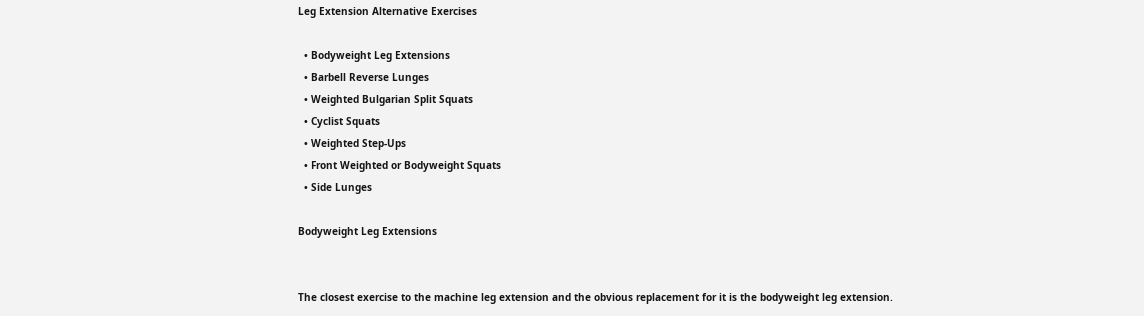Leg Extension Alternative Exercises

  • Bodyweight Leg Extensions
  • Barbell Reverse Lunges
  • Weighted Bulgarian Split Squats
  • Cyclist Squats
  • Weighted Step-Ups
  • Front Weighted or Bodyweight Squats
  • Side Lunges

Bodyweight Leg Extensions


The closest exercise to the machine leg extension and the obvious replacement for it is the bodyweight leg extension.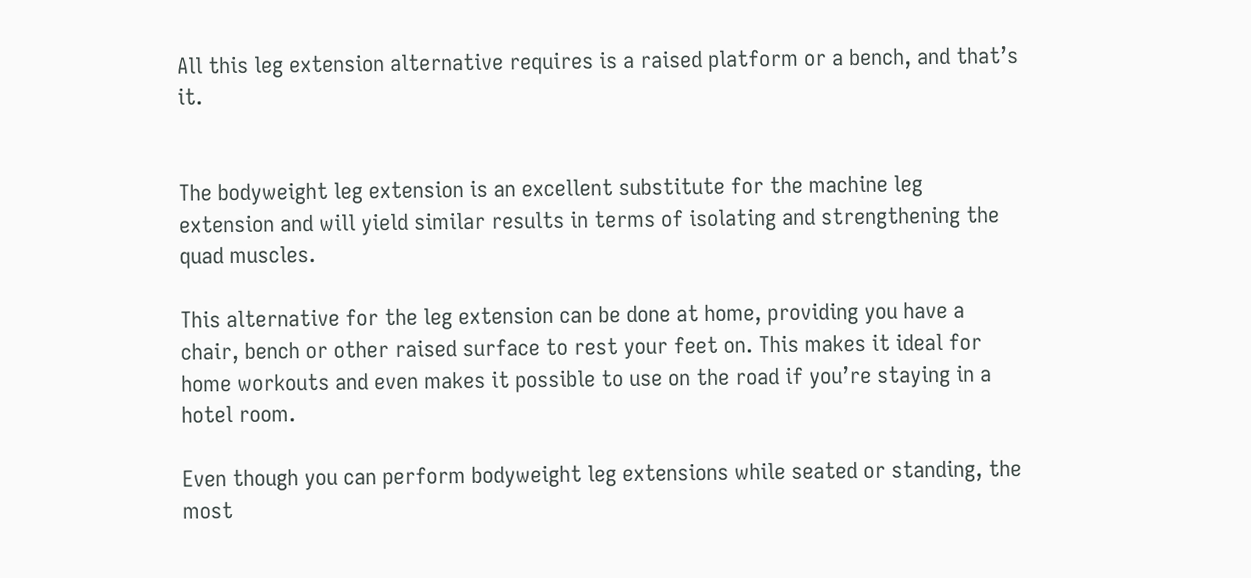All this leg extension alternative requires is a raised platform or a bench, and that’s it.


The bodyweight leg extension is an excellent substitute for the machine leg extension and will yield similar results in terms of isolating and strengthening the quad muscles.

This alternative for the leg extension can be done at home, providing you have a chair, bench or other raised surface to rest your feet on. This makes it ideal for home workouts and even makes it possible to use on the road if you’re staying in a hotel room.

Even though you can perform bodyweight leg extensions while seated or standing, the most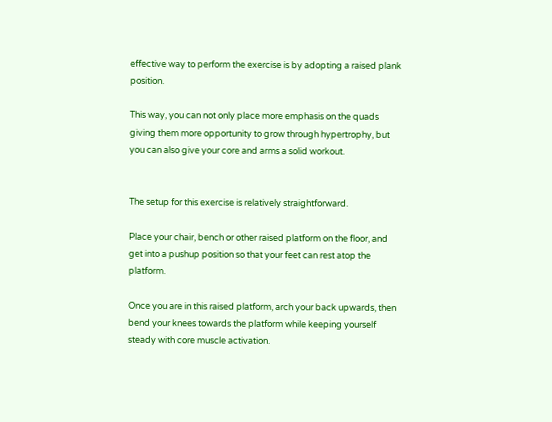effective way to perform the exercise is by adopting a raised plank position.

This way, you can not only place more emphasis on the quads giving them more opportunity to grow through hypertrophy, but you can also give your core and arms a solid workout.


The setup for this exercise is relatively straightforward.

Place your chair, bench or other raised platform on the floor, and get into a pushup position so that your feet can rest atop the platform.

Once you are in this raised platform, arch your back upwards, then bend your knees towards the platform while keeping yourself steady with core muscle activation.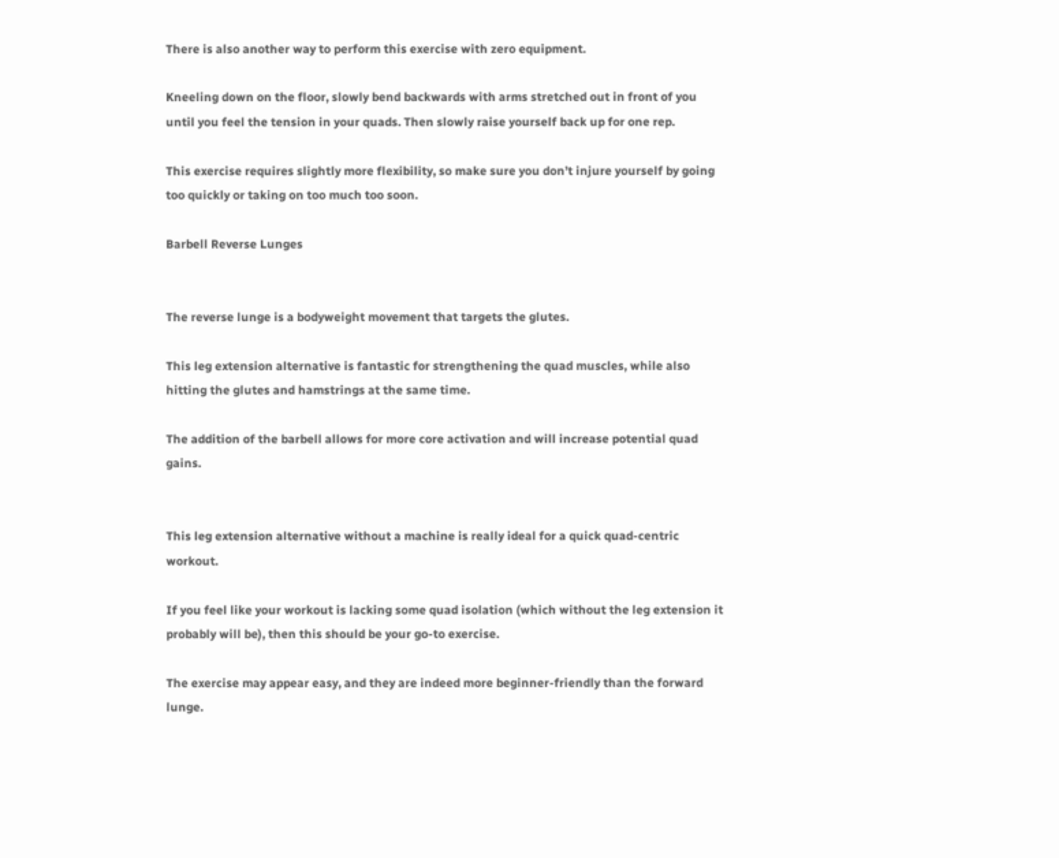There is also another way to perform this exercise with zero equipment.

Kneeling down on the floor, slowly bend backwards with arms stretched out in front of you until you feel the tension in your quads. Then slowly raise yourself back up for one rep.

This exercise requires slightly more flexibility, so make sure you don’t injure yourself by going too quickly or taking on too much too soon.

Barbell Reverse Lunges


The reverse lunge is a bodyweight movement that targets the glutes.

This leg extension alternative is fantastic for strengthening the quad muscles, while also hitting the glutes and hamstrings at the same time.

The addition of the barbell allows for more core activation and will increase potential quad gains.


This leg extension alternative without a machine is really ideal for a quick quad-centric workout.

If you feel like your workout is lacking some quad isolation (which without the leg extension it probably will be), then this should be your go-to exercise.

The exercise may appear easy, and they are indeed more beginner-friendly than the forward lunge.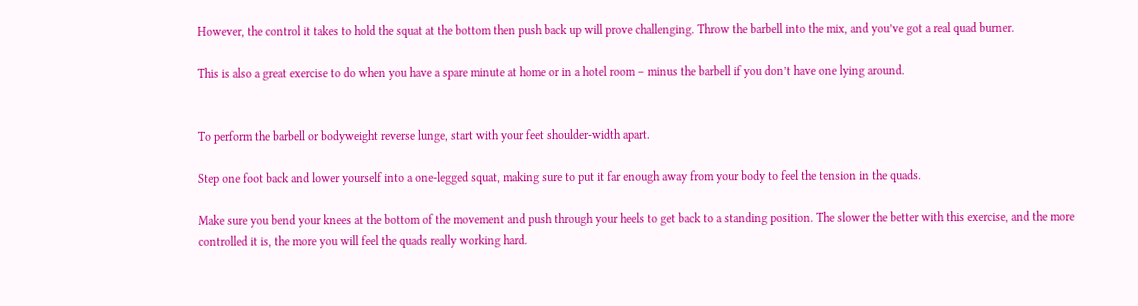However, the control it takes to hold the squat at the bottom then push back up will prove challenging. Throw the barbell into the mix, and you’ve got a real quad burner.

This is also a great exercise to do when you have a spare minute at home or in a hotel room – minus the barbell if you don’t have one lying around.


To perform the barbell or bodyweight reverse lunge, start with your feet shoulder-width apart.

Step one foot back and lower yourself into a one-legged squat, making sure to put it far enough away from your body to feel the tension in the quads.

Make sure you bend your knees at the bottom of the movement and push through your heels to get back to a standing position. The slower the better with this exercise, and the more controlled it is, the more you will feel the quads really working hard.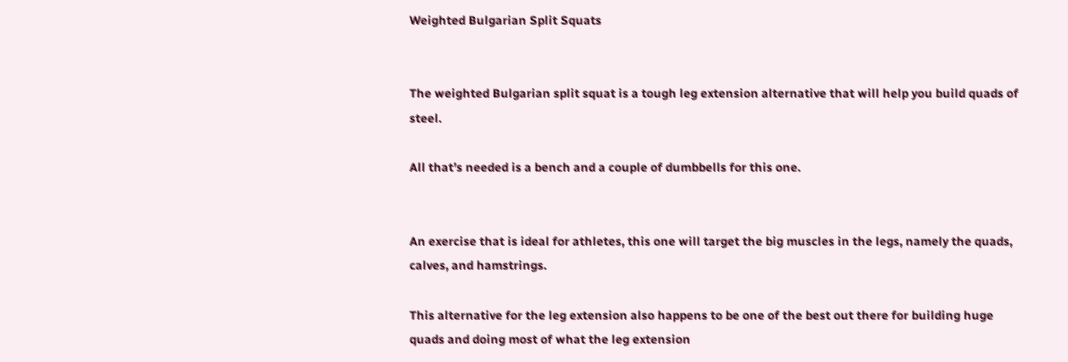Weighted Bulgarian Split Squats


The weighted Bulgarian split squat is a tough leg extension alternative that will help you build quads of steel.

All that’s needed is a bench and a couple of dumbbells for this one.


An exercise that is ideal for athletes, this one will target the big muscles in the legs, namely the quads, calves, and hamstrings.

This alternative for the leg extension also happens to be one of the best out there for building huge quads and doing most of what the leg extension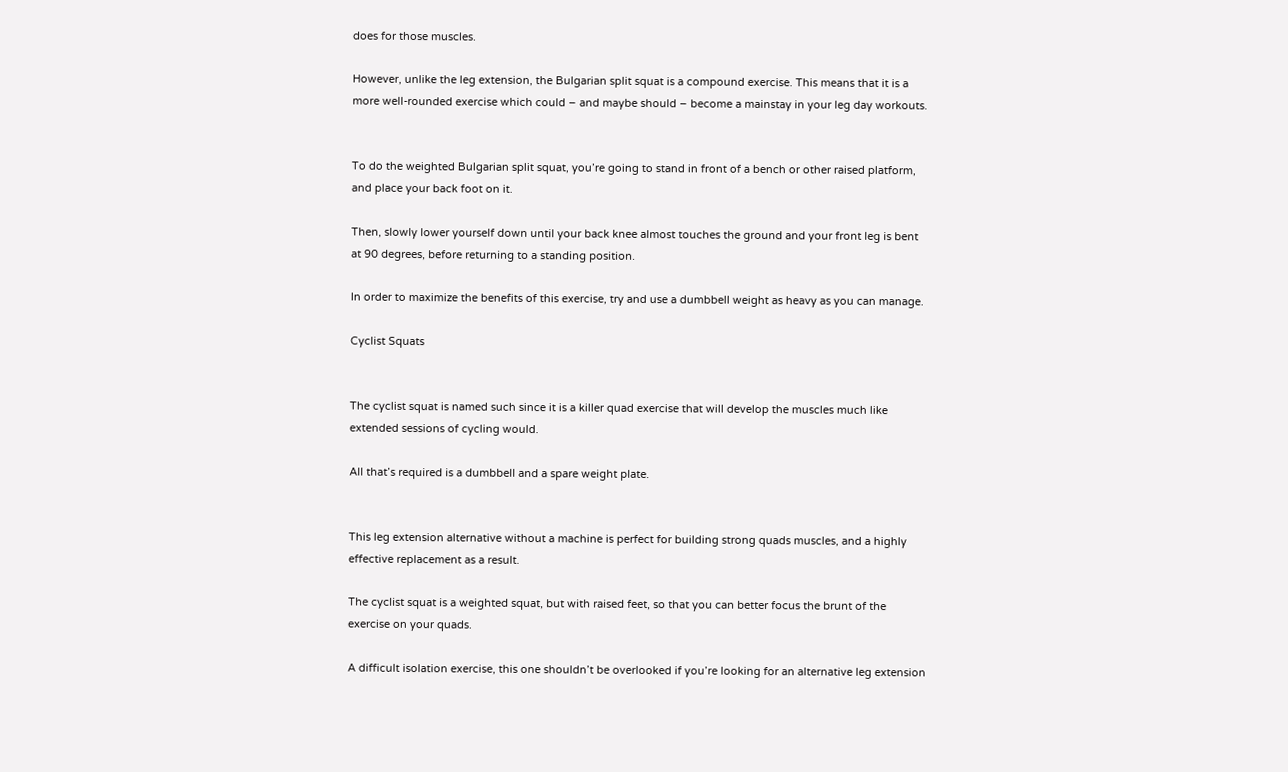does for those muscles.

However, unlike the leg extension, the Bulgarian split squat is a compound exercise. This means that it is a more well-rounded exercise which could – and maybe should – become a mainstay in your leg day workouts.


To do the weighted Bulgarian split squat, you’re going to stand in front of a bench or other raised platform, and place your back foot on it.

Then, slowly lower yourself down until your back knee almost touches the ground and your front leg is bent at 90 degrees, before returning to a standing position.

In order to maximize the benefits of this exercise, try and use a dumbbell weight as heavy as you can manage.

Cyclist Squats


The cyclist squat is named such since it is a killer quad exercise that will develop the muscles much like extended sessions of cycling would.

All that’s required is a dumbbell and a spare weight plate.


This leg extension alternative without a machine is perfect for building strong quads muscles, and a highly effective replacement as a result.

The cyclist squat is a weighted squat, but with raised feet, so that you can better focus the brunt of the exercise on your quads.

A difficult isolation exercise, this one shouldn’t be overlooked if you’re looking for an alternative leg extension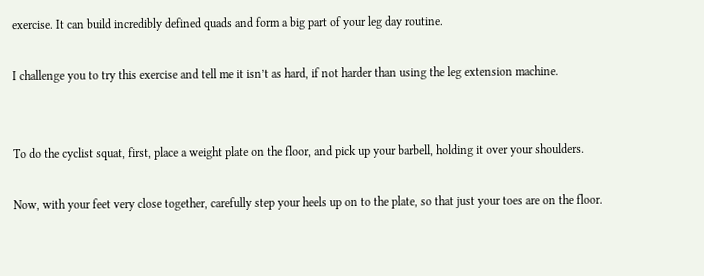exercise. It can build incredibly defined quads and form a big part of your leg day routine.

I challenge you to try this exercise and tell me it isn’t as hard, if not harder than using the leg extension machine.


To do the cyclist squat, first, place a weight plate on the floor, and pick up your barbell, holding it over your shoulders.

Now, with your feet very close together, carefully step your heels up on to the plate, so that just your toes are on the floor.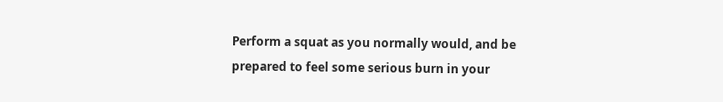Perform a squat as you normally would, and be prepared to feel some serious burn in your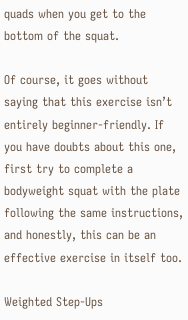quads when you get to the bottom of the squat.

Of course, it goes without saying that this exercise isn’t entirely beginner-friendly. If you have doubts about this one, first try to complete a bodyweight squat with the plate following the same instructions, and honestly, this can be an effective exercise in itself too.

Weighted Step-Ups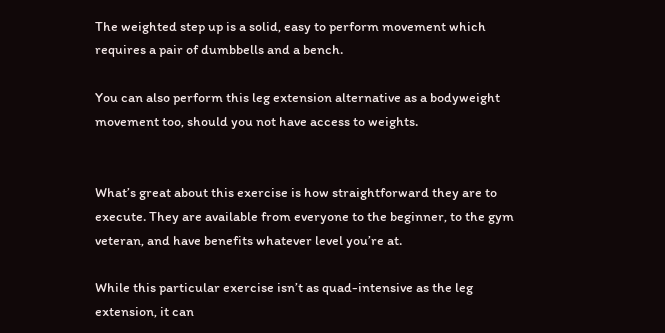The weighted step up is a solid, easy to perform movement which requires a pair of dumbbells and a bench.

You can also perform this leg extension alternative as a bodyweight movement too, should you not have access to weights.


What’s great about this exercise is how straightforward they are to execute. They are available from everyone to the beginner, to the gym veteran, and have benefits whatever level you’re at.

While this particular exercise isn’t as quad-intensive as the leg extension, it can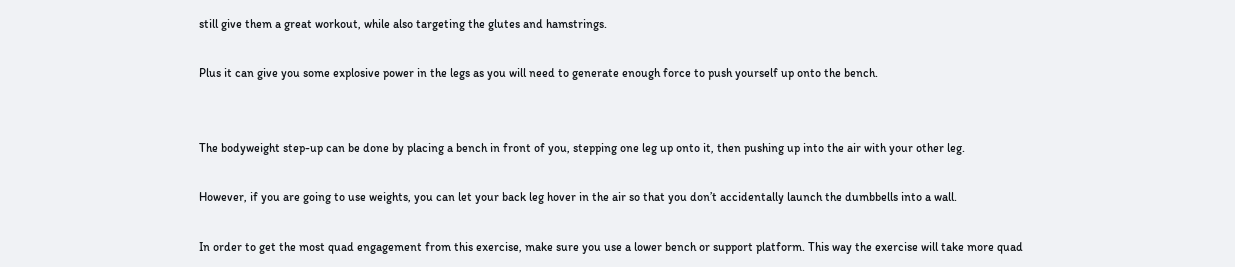still give them a great workout, while also targeting the glutes and hamstrings.

Plus it can give you some explosive power in the legs as you will need to generate enough force to push yourself up onto the bench.


The bodyweight step-up can be done by placing a bench in front of you, stepping one leg up onto it, then pushing up into the air with your other leg.

However, if you are going to use weights, you can let your back leg hover in the air so that you don’t accidentally launch the dumbbells into a wall.

In order to get the most quad engagement from this exercise, make sure you use a lower bench or support platform. This way the exercise will take more quad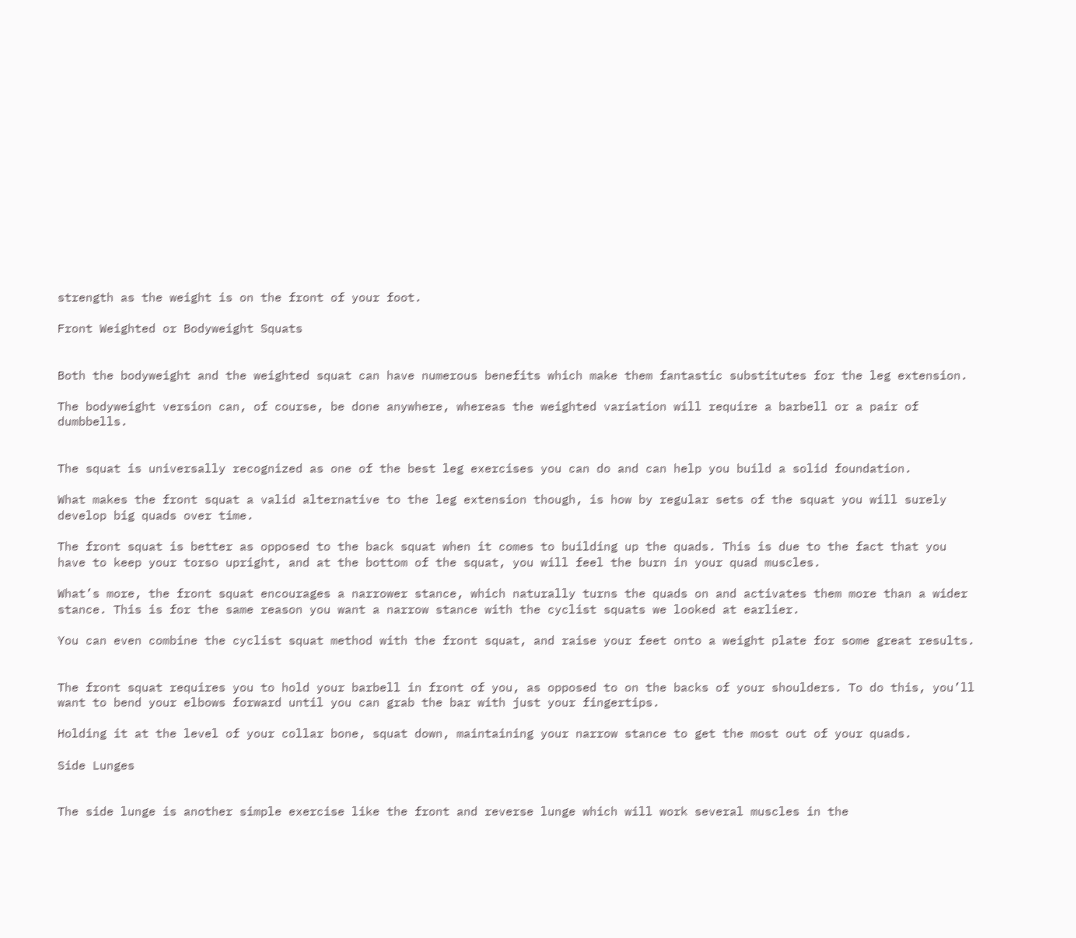strength as the weight is on the front of your foot.

Front Weighted or Bodyweight Squats


Both the bodyweight and the weighted squat can have numerous benefits which make them fantastic substitutes for the leg extension.

The bodyweight version can, of course, be done anywhere, whereas the weighted variation will require a barbell or a pair of dumbbells.


The squat is universally recognized as one of the best leg exercises you can do and can help you build a solid foundation.

What makes the front squat a valid alternative to the leg extension though, is how by regular sets of the squat you will surely develop big quads over time.

The front squat is better as opposed to the back squat when it comes to building up the quads. This is due to the fact that you have to keep your torso upright, and at the bottom of the squat, you will feel the burn in your quad muscles.

What’s more, the front squat encourages a narrower stance, which naturally turns the quads on and activates them more than a wider stance. This is for the same reason you want a narrow stance with the cyclist squats we looked at earlier.

You can even combine the cyclist squat method with the front squat, and raise your feet onto a weight plate for some great results.


The front squat requires you to hold your barbell in front of you, as opposed to on the backs of your shoulders. To do this, you’ll want to bend your elbows forward until you can grab the bar with just your fingertips.

Holding it at the level of your collar bone, squat down, maintaining your narrow stance to get the most out of your quads.

Side Lunges


The side lunge is another simple exercise like the front and reverse lunge which will work several muscles in the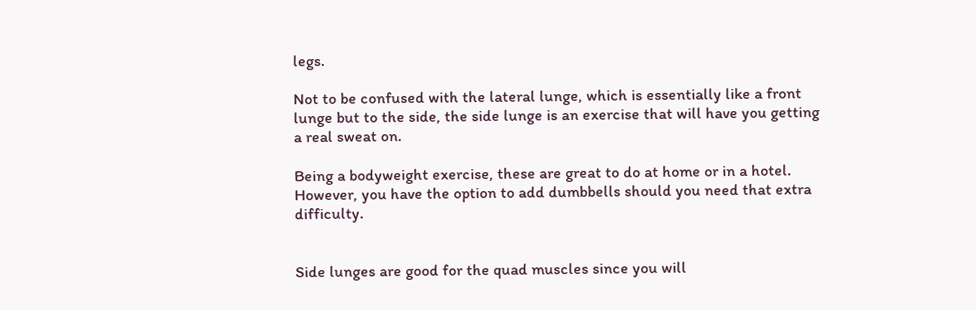legs.

Not to be confused with the lateral lunge, which is essentially like a front lunge but to the side, the side lunge is an exercise that will have you getting a real sweat on.

Being a bodyweight exercise, these are great to do at home or in a hotel. However, you have the option to add dumbbells should you need that extra difficulty.


Side lunges are good for the quad muscles since you will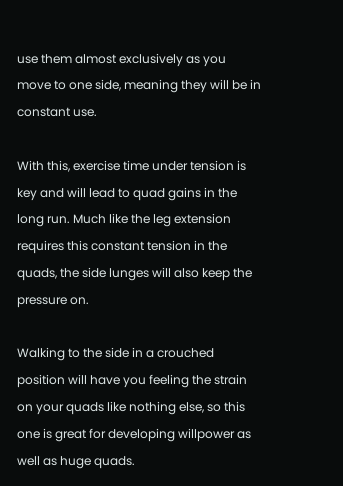use them almost exclusively as you move to one side, meaning they will be in constant use.

With this, exercise time under tension is key and will lead to quad gains in the long run. Much like the leg extension requires this constant tension in the quads, the side lunges will also keep the pressure on.

Walking to the side in a crouched position will have you feeling the strain on your quads like nothing else, so this one is great for developing willpower as well as huge quads.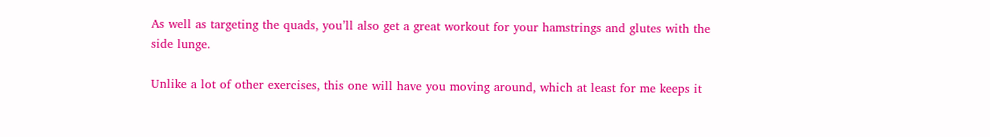As well as targeting the quads, you’ll also get a great workout for your hamstrings and glutes with the side lunge.

Unlike a lot of other exercises, this one will have you moving around, which at least for me keeps it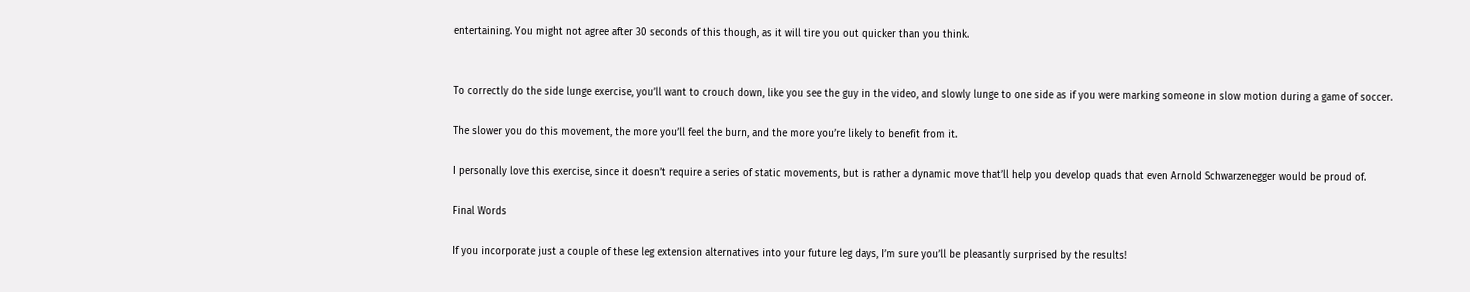entertaining. You might not agree after 30 seconds of this though, as it will tire you out quicker than you think.


To correctly do the side lunge exercise, you’ll want to crouch down, like you see the guy in the video, and slowly lunge to one side as if you were marking someone in slow motion during a game of soccer.

The slower you do this movement, the more you’ll feel the burn, and the more you’re likely to benefit from it.

I personally love this exercise, since it doesn’t require a series of static movements, but is rather a dynamic move that’ll help you develop quads that even Arnold Schwarzenegger would be proud of.

Final Words

If you incorporate just a couple of these leg extension alternatives into your future leg days, I’m sure you’ll be pleasantly surprised by the results!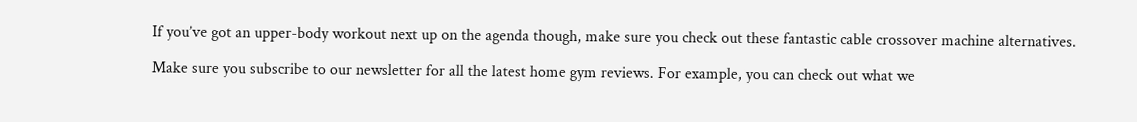If you’ve got an upper-body workout next up on the agenda though, make sure you check out these fantastic cable crossover machine alternatives.

Make sure you subscribe to our newsletter for all the latest home gym reviews. For example, you can check out what we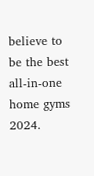believe to be the best all-in-one home gyms 2024.